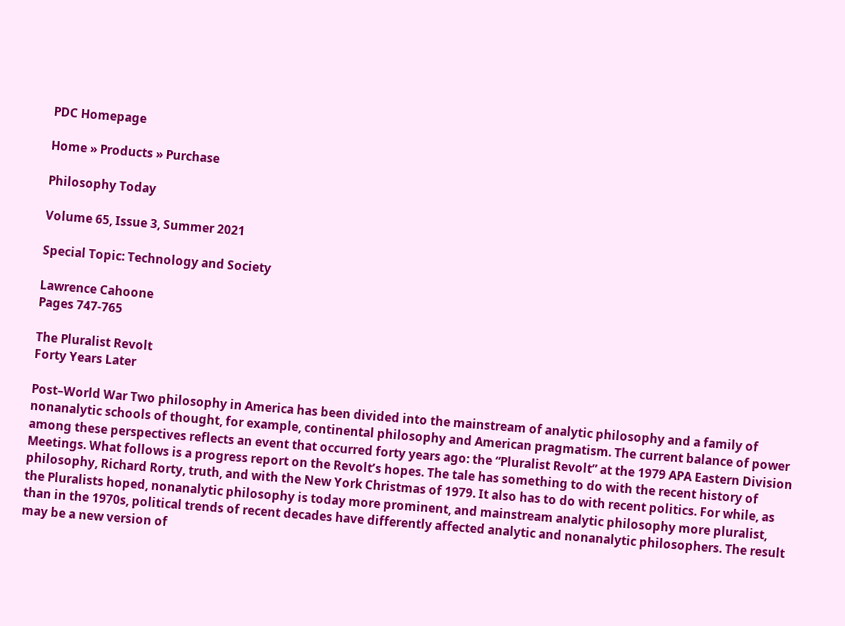PDC Homepage

Home » Products » Purchase

Philosophy Today

Volume 65, Issue 3, Summer 2021

Special Topic: Technology and Society

Lawrence Cahoone
Pages 747-765

The Pluralist Revolt
Forty Years Later

Post–World War Two philosophy in America has been divided into the mainstream of analytic philosophy and a family of nonanalytic schools of thought, for example, continental philosophy and American pragmatism. The current balance of power among these perspectives reflects an event that occurred forty years ago: the “Pluralist Revolt” at the 1979 APA Eastern Division Meetings. What follows is a progress report on the Revolt’s hopes. The tale has something to do with the recent history of philosophy, Richard Rorty, truth, and with the New York Christmas of 1979. It also has to do with recent politics. For while, as the Pluralists hoped, nonanalytic philosophy is today more prominent, and mainstream analytic philosophy more pluralist, than in the 1970s, political trends of recent decades have differently affected analytic and nonanalytic philosophers. The result may be a new version of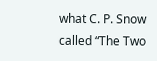what C. P. Snow called “The Two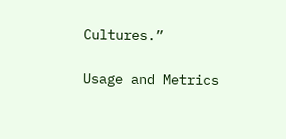Cultures.”

Usage and Metrics